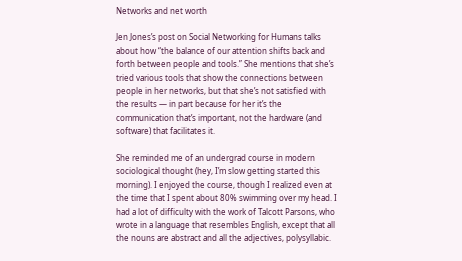Networks and net worth

Jen Jones’s post on Social Networking for Humans talks about how “the balance of our attention shifts back and forth between people and tools.” She mentions that she’s tried various tools that show the connections between people in her networks, but that she’s not satisfied with the results — in part because for her it’s the communication that’s important, not the hardware (and software) that facilitates it.

She reminded me of an undergrad course in modern sociological thought (hey, I’m slow getting started this morning). I enjoyed the course, though I realized even at the time that I spent about 80% swimming over my head. I had a lot of difficulty with the work of Talcott Parsons, who wrote in a language that resembles English, except that all the nouns are abstract and all the adjectives, polysyllabic.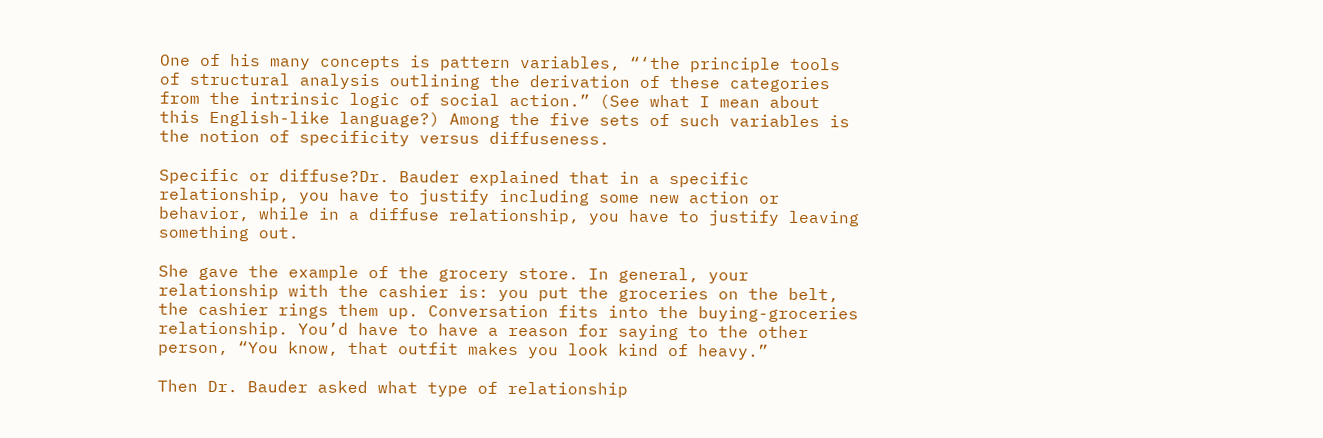One of his many concepts is pattern variables, “‘the principle tools of structural analysis outlining the derivation of these categories from the intrinsic logic of social action.” (See what I mean about this English-like language?) Among the five sets of such variables is the notion of specificity versus diffuseness.

Specific or diffuse?Dr. Bauder explained that in a specific relationship, you have to justify including some new action or behavior, while in a diffuse relationship, you have to justify leaving something out.

She gave the example of the grocery store. In general, your relationship with the cashier is: you put the groceries on the belt, the cashier rings them up. Conversation fits into the buying-groceries relationship. You’d have to have a reason for saying to the other person, “You know, that outfit makes you look kind of heavy.”

Then Dr. Bauder asked what type of relationship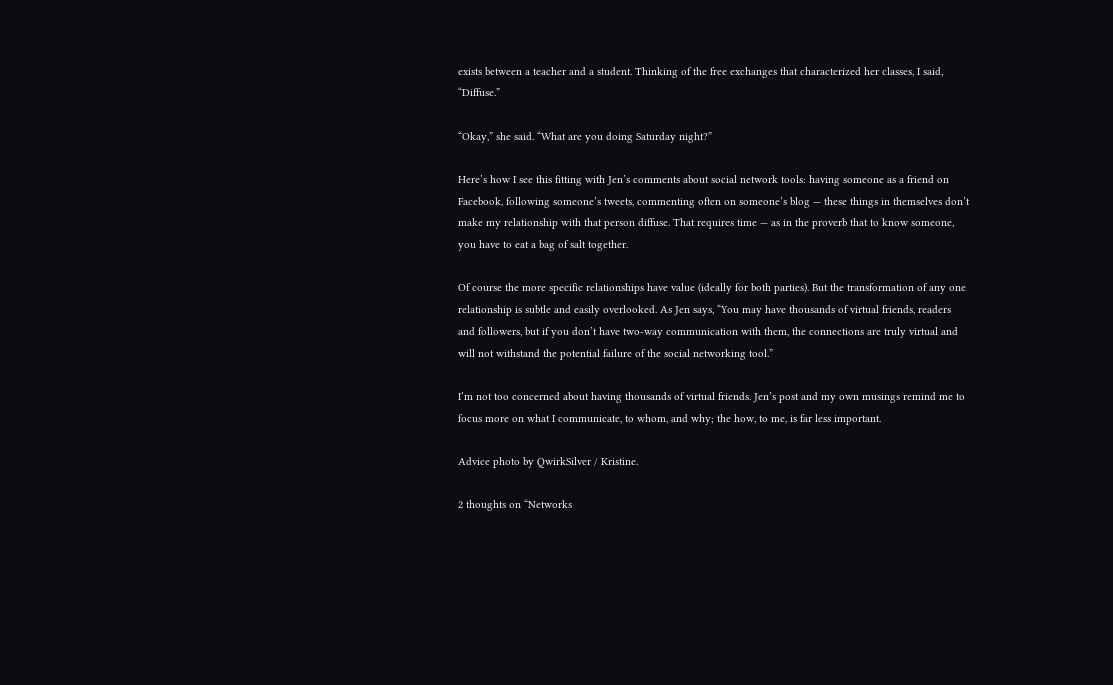exists between a teacher and a student. Thinking of the free exchanges that characterized her classes, I said, “Diffuse.”

“Okay,” she said. “What are you doing Saturday night?”

Here’s how I see this fitting with Jen’s comments about social network tools: having someone as a friend on Facebook, following someone’s tweets, commenting often on someone’s blog — these things in themselves don’t make my relationship with that person diffuse. That requires time — as in the proverb that to know someone, you have to eat a bag of salt together.

Of course the more specific relationships have value (ideally for both parties). But the transformation of any one relationship is subtle and easily overlooked. As Jen says, “You may have thousands of virtual friends, readers and followers, but if you don’t have two-way communication with them, the connections are truly virtual and will not withstand the potential failure of the social networking tool.”

I’m not too concerned about having thousands of virtual friends. Jen’s post and my own musings remind me to focus more on what I communicate, to whom, and why; the how, to me, is far less important.

Advice photo by QwirkSilver / Kristine.

2 thoughts on “Networks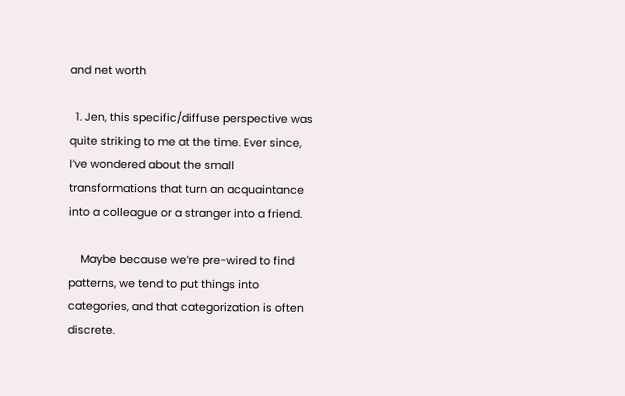and net worth

  1. Jen, this specific/diffuse perspective was quite striking to me at the time. Ever since, I’ve wondered about the small transformations that turn an acquaintance into a colleague or a stranger into a friend.

    Maybe because we’re pre-wired to find patterns, we tend to put things into categories, and that categorization is often discrete.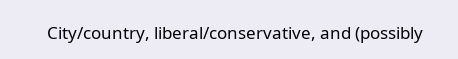City/country, liberal/conservative, and (possibly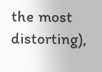the most distorting),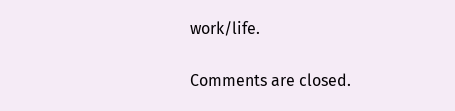work/life.

Comments are closed.